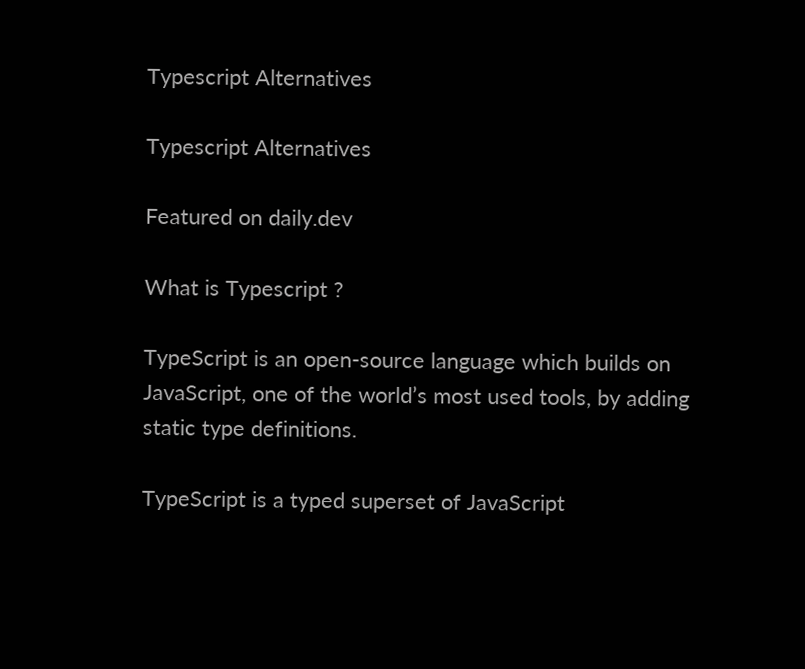Typescript Alternatives

Typescript Alternatives

Featured on daily.dev

What is Typescript ?

TypeScript is an open-source language which builds on JavaScript, one of the world’s most used tools, by adding static type definitions.

TypeScript is a typed superset of JavaScript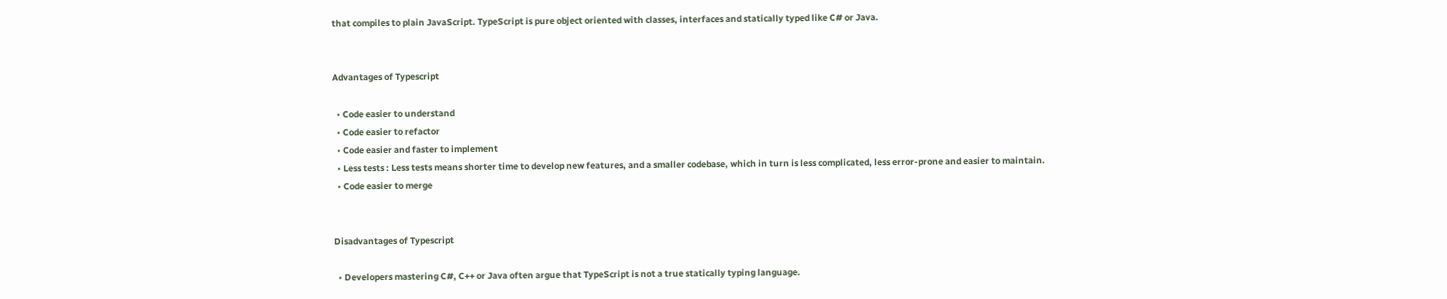that compiles to plain JavaScript. TypeScript is pure object oriented with classes, interfaces and statically typed like C# or Java.


Advantages of Typescript

  • Code easier to understand
  • Code easier to refactor
  • Code easier and faster to implement
  • Less tests : Less tests means shorter time to develop new features, and a smaller codebase, which in turn is less complicated, less error-prone and easier to maintain.
  • Code easier to merge


Disadvantages of Typescript

  • Developers mastering C#, C++ or Java often argue that TypeScript is not a true statically typing language.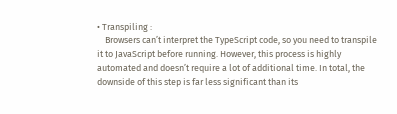• Transpiling :
    Browsers can’t interpret the TypeScript code, so you need to transpile it to JavaScript before running. However, this process is highly automated and doesn’t require a lot of additional time. In total, the downside of this step is far less significant than its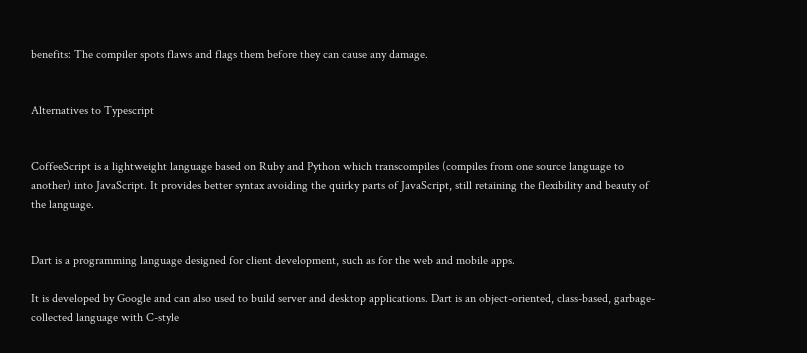benefits: The compiler spots flaws and flags them before they can cause any damage.


Alternatives to Typescript


CoffeeScript is a lightweight language based on Ruby and Python which transcompiles (compiles from one source language to another) into JavaScript. It provides better syntax avoiding the quirky parts of JavaScript, still retaining the flexibility and beauty of the language.


Dart is a programming language designed for client development, such as for the web and mobile apps.

It is developed by Google and can also used to build server and desktop applications. Dart is an object-oriented, class-based, garbage-collected language with C-style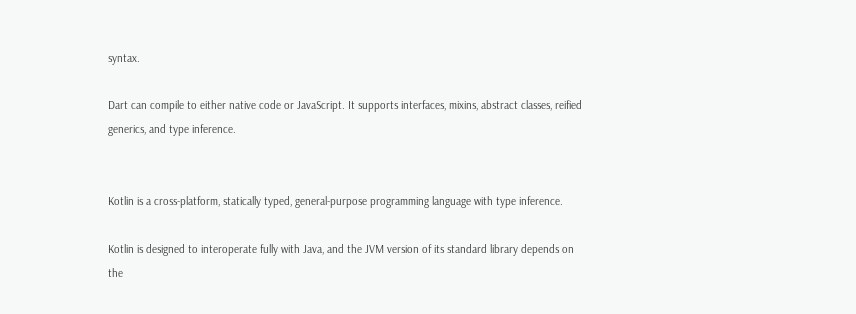syntax.

Dart can compile to either native code or JavaScript. It supports interfaces, mixins, abstract classes, reified generics, and type inference.


Kotlin is a cross-platform, statically typed, general-purpose programming language with type inference.

Kotlin is designed to interoperate fully with Java, and the JVM version of its standard library depends on the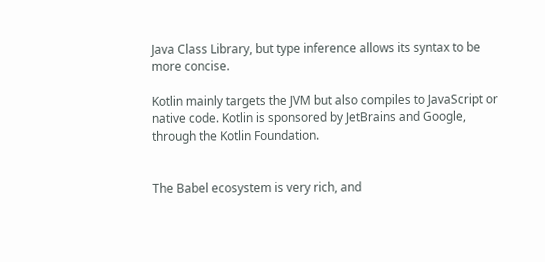Java Class Library, but type inference allows its syntax to be more concise.

Kotlin mainly targets the JVM but also compiles to JavaScript or native code. Kotlin is sponsored by JetBrains and Google, through the Kotlin Foundation.


The Babel ecosystem is very rich, and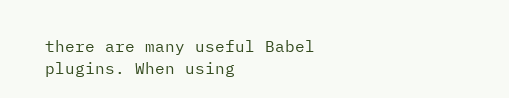there are many useful Babel plugins. When using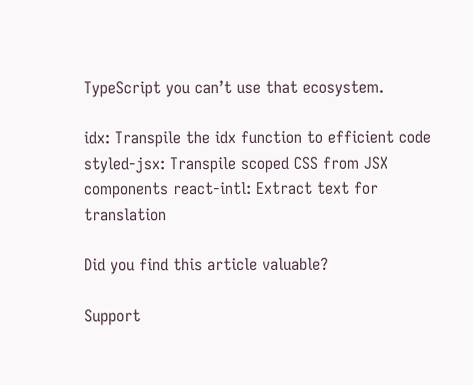TypeScript you can’t use that ecosystem.

idx: Transpile the idx function to efficient code styled-jsx: Transpile scoped CSS from JSX components react-intl: Extract text for translation

Did you find this article valuable?

Support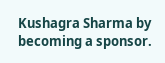Kushagra Sharma by becoming a sponsor.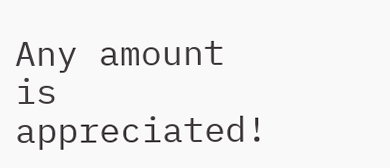Any amount is appreciated!